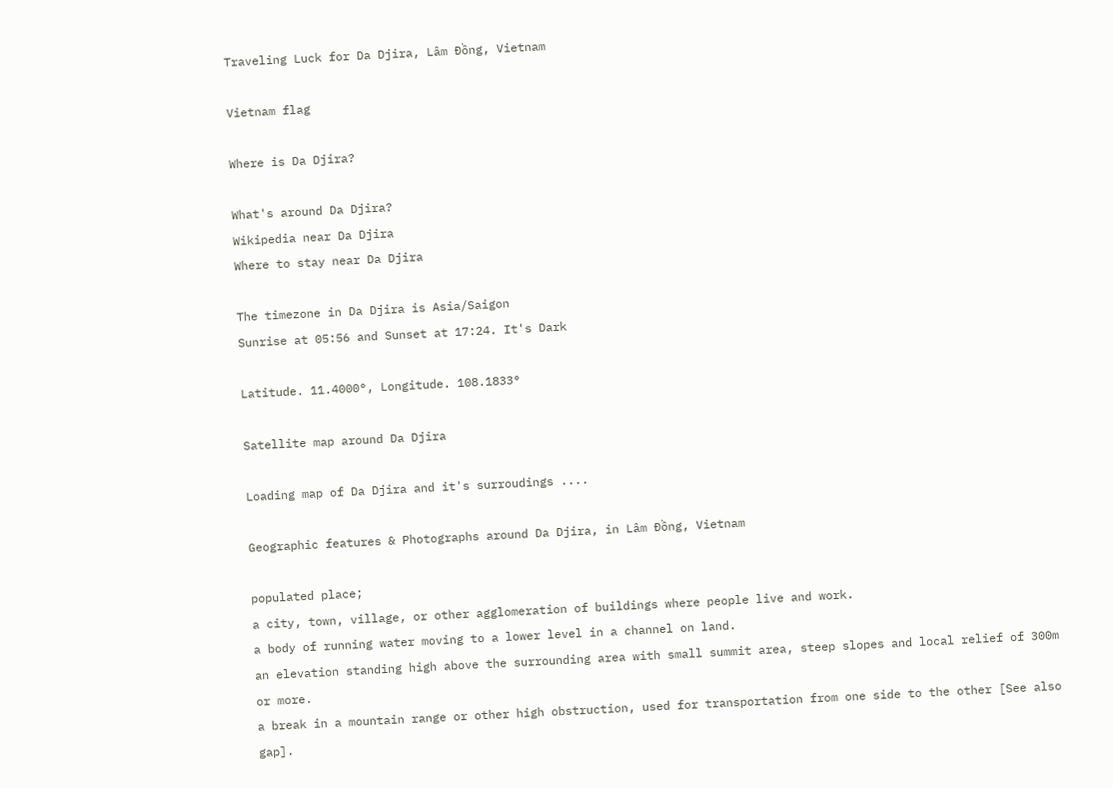Traveling Luck for Da Djira, Lâm Ðồng, Vietnam

Vietnam flag

Where is Da Djira?

What's around Da Djira?
Wikipedia near Da Djira
Where to stay near Da Djira

The timezone in Da Djira is Asia/Saigon
Sunrise at 05:56 and Sunset at 17:24. It's Dark

Latitude. 11.4000°, Longitude. 108.1833°

Satellite map around Da Djira

Loading map of Da Djira and it's surroudings ....

Geographic features & Photographs around Da Djira, in Lâm Ðồng, Vietnam

populated place;
a city, town, village, or other agglomeration of buildings where people live and work.
a body of running water moving to a lower level in a channel on land.
an elevation standing high above the surrounding area with small summit area, steep slopes and local relief of 300m or more.
a break in a mountain range or other high obstruction, used for transportation from one side to the other [See also gap].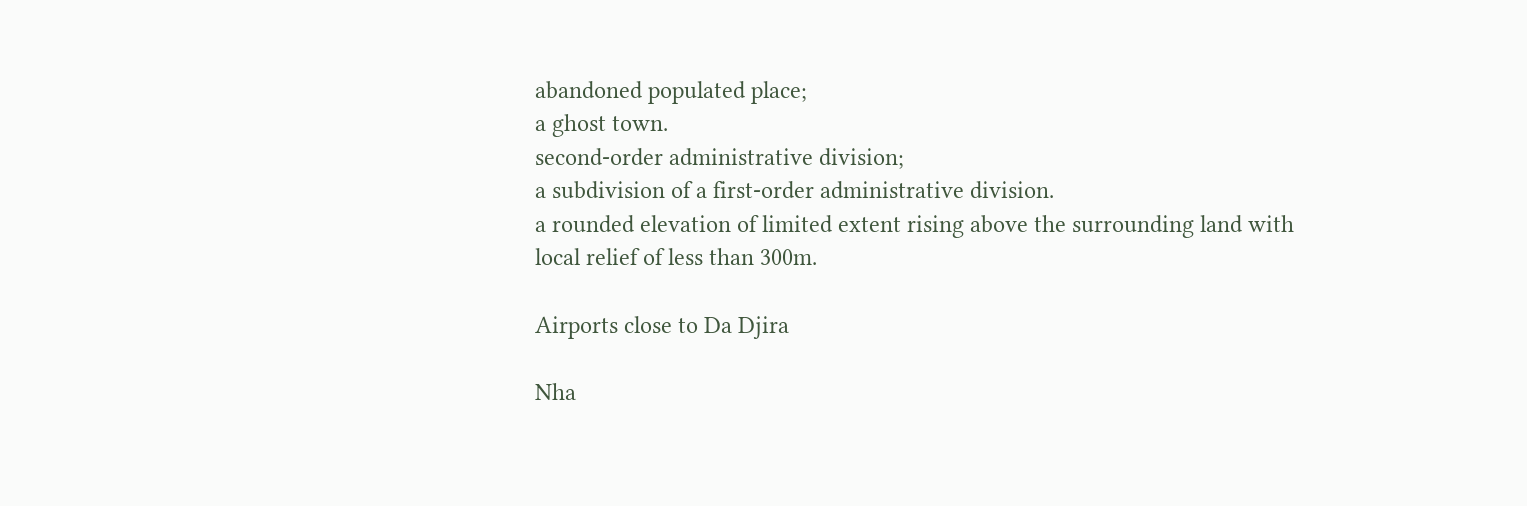abandoned populated place;
a ghost town.
second-order administrative division;
a subdivision of a first-order administrative division.
a rounded elevation of limited extent rising above the surrounding land with local relief of less than 300m.

Airports close to Da Djira

Nha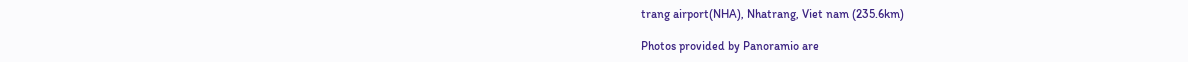trang airport(NHA), Nhatrang, Viet nam (235.6km)

Photos provided by Panoramio are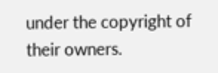under the copyright of their owners.